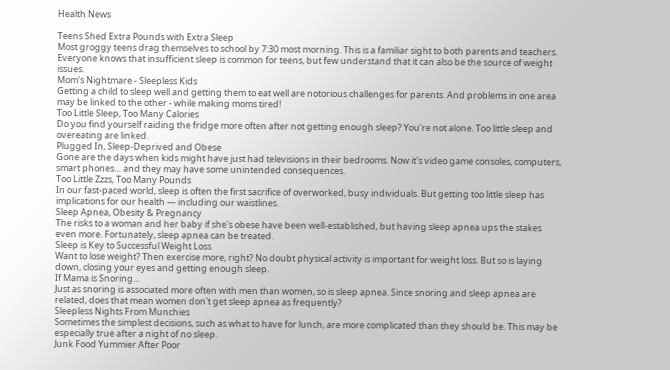Health News

Teens Shed Extra Pounds with Extra Sleep
Most groggy teens drag themselves to school by 7:30 most morning. This is a familiar sight to both parents and teachers. Everyone knows that insufficient sleep is common for teens, but few understand that it can also be the source of weight issues.
Mom's Nightmare - Sleepless Kids
Getting a child to sleep well and getting them to eat well are notorious challenges for parents. And problems in one area may be linked to the other - while making moms tired!
Too Little Sleep, Too Many Calories
Do you find yourself raiding the fridge more often after not getting enough sleep? You're not alone. Too little sleep and overeating are linked.
Plugged In, Sleep-Deprived and Obese
Gone are the days when kids might have just had televisions in their bedrooms. Now it's video game consoles, computers, smart phones… and they may have some unintended consequences.
Too Little Zzzs, Too Many Pounds
In our fast-paced world, sleep is often the first sacrifice of overworked, busy individuals. But getting too little sleep has implications for our health — including our waistlines.
Sleep Apnea, Obesity & Pregnancy
The risks to a woman and her baby if she's obese have been well-established, but having sleep apnea ups the stakes even more. Fortunately, sleep apnea can be treated.
Sleep is Key to Successful Weight Loss
Want to lose weight? Then exercise more, right? No doubt physical activity is important for weight loss. But so is laying down, closing your eyes and getting enough sleep.
If Mama is Snoring...
Just as snoring is associated more often with men than women, so is sleep apnea. Since snoring and sleep apnea are related, does that mean women don't get sleep apnea as frequently?
Sleepless Nights From Munchies
Sometimes the simplest decisions, such as what to have for lunch, are more complicated than they should be. This may be especially true after a night of no sleep.
Junk Food Yummier After Poor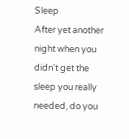Sleep
After yet another night when you didn't get the sleep you really needed, do you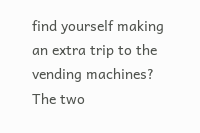find yourself making an extra trip to the vending machines? The two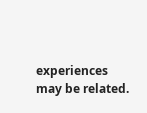experiences may be related.